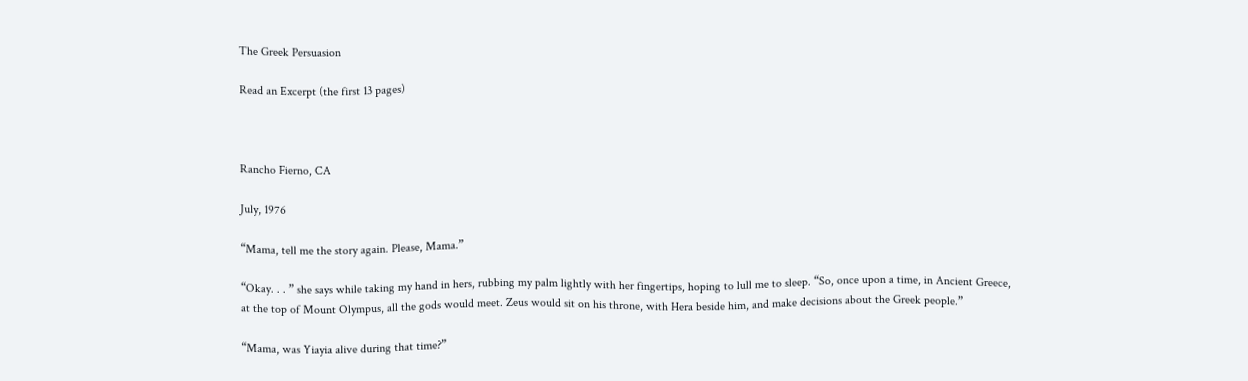The Greek Persuasion

Read an Excerpt (the first 13 pages)



Rancho Fierno, CA

July, 1976

“Mama, tell me the story again. Please, Mama.”

“Okay. . . ” she says while taking my hand in hers, rubbing my palm lightly with her fingertips, hoping to lull me to sleep. “So, once upon a time, in Ancient Greece, at the top of Mount Olympus, all the gods would meet. Zeus would sit on his throne, with Hera beside him, and make decisions about the Greek people.”

“Mama, was Yiayia alive during that time?”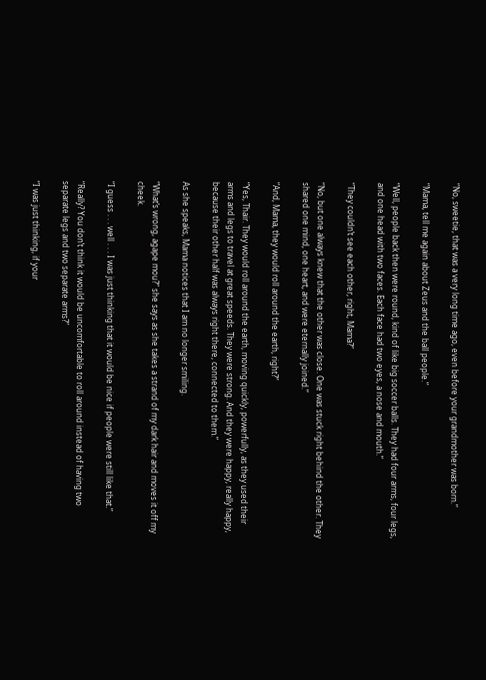“No, sweetie, that was a very long time ago, even before your grandmother was born.”

“Mama, tell me again about Zeus and the ball people.”

“Well, people back then were round, kind of like big soccer balls. They had four arms, four legs, and one head with two faces. Each face had two eyes, a nose and mouth.”

“They couldn’t see each other, right, Mama?”

“No, but one always knew that the other was close. One was stuck right behind the other. They shared one mind, one heart, and were eternally joined.”

“And, Mama, they would roll around the earth, right?”

“Yes, Thair. They would roll around the earth, moving quickly, powerfully, as they used their arms and legs to travel at great speeds. They were strong. And they were happy, really happy, because their other half was always right there, connected to them.”

As she speaks, Mama notices that I am no longer smiling.

“What’s wrong, agape mou?” she says as she takes a strand of my dark hair and moves it off my cheek.

“I guess . . . well . . . I was just thinking that it would be nice if people were still like that.”

“Really? You don’t think it would be uncomfortable to roll around instead of having two separate legs and two separate arms?”

“I was just thinking, if your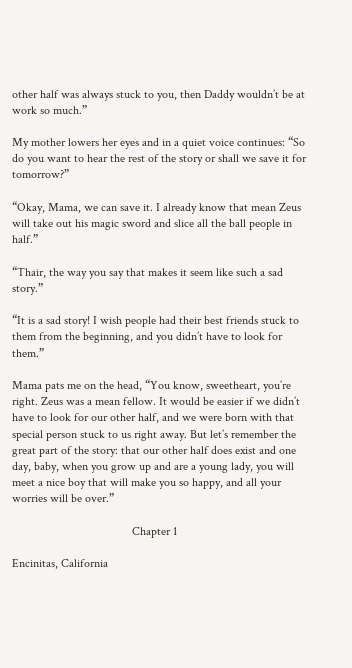other half was always stuck to you, then Daddy wouldn’t be at work so much.”

My mother lowers her eyes and in a quiet voice continues: “So do you want to hear the rest of the story or shall we save it for tomorrow?”

“Okay, Mama, we can save it. I already know that mean Zeus will take out his magic sword and slice all the ball people in half.”

“Thair, the way you say that makes it seem like such a sad story.”

“It is a sad story! I wish people had their best friends stuck to them from the beginning, and you didn’t have to look for them.”

Mama pats me on the head, “You know, sweetheart, you’re right. Zeus was a mean fellow. It would be easier if we didn’t have to look for our other half, and we were born with that special person stuck to us right away. But let’s remember the great part of the story: that our other half does exist and one day, baby, when you grow up and are a young lady, you will meet a nice boy that will make you so happy, and all your worries will be over.”

                                        Chapter 1

Encinitas, California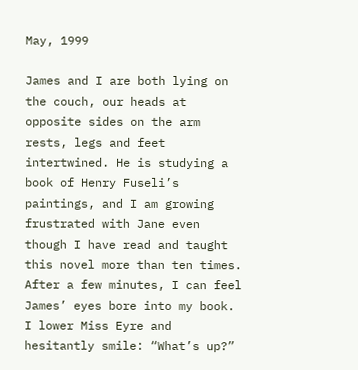May, 1999

James and I are both lying on the couch, our heads at opposite sides on the arm rests, legs and feet intertwined. He is studying a book of Henry Fuseli’s paintings, and I am growing frustrated with Jane even though I have read and taught this novel more than ten times. After a few minutes, I can feel James’ eyes bore into my book. I lower Miss Eyre and hesitantly smile: “What’s up?”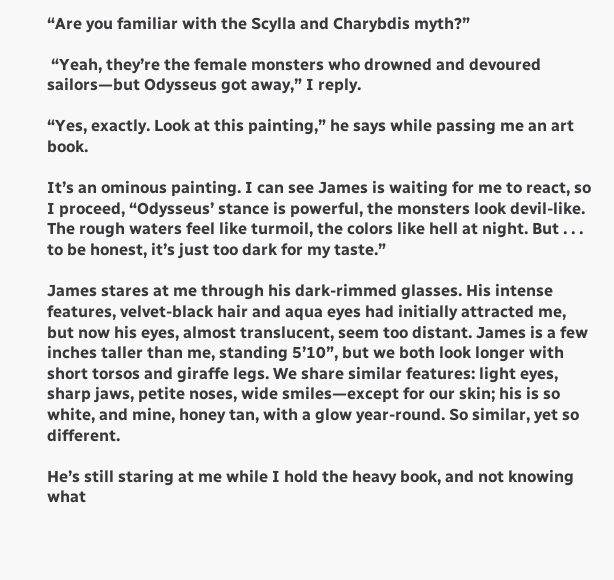“Are you familiar with the Scylla and Charybdis myth?”

 “Yeah, they’re the female monsters who drowned and devoured sailors—but Odysseus got away,” I reply.

“Yes, exactly. Look at this painting,” he says while passing me an art book.

It’s an ominous painting. I can see James is waiting for me to react, so I proceed, “Odysseus’ stance is powerful, the monsters look devil-like. The rough waters feel like turmoil, the colors like hell at night. But . . . to be honest, it’s just too dark for my taste.”

James stares at me through his dark-rimmed glasses. His intense features, velvet-black hair and aqua eyes had initially attracted me, but now his eyes, almost translucent, seem too distant. James is a few inches taller than me, standing 5’10”, but we both look longer with short torsos and giraffe legs. We share similar features: light eyes, sharp jaws, petite noses, wide smiles—except for our skin; his is so white, and mine, honey tan, with a glow year-round. So similar, yet so different.

He’s still staring at me while I hold the heavy book, and not knowing what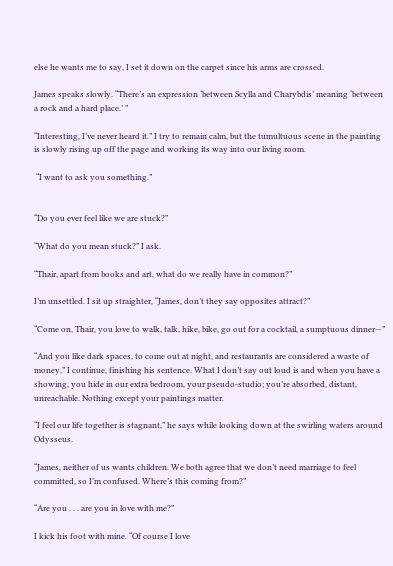else he wants me to say, I set it down on the carpet since his arms are crossed.

James speaks slowly. “There’s an expression ‘between Scylla and Charybdis’ meaning ‘between a rock and a hard place.’ ”

“Interesting, I’ve never heard it.” I try to remain calm, but the tumultuous scene in the painting is slowly rising up off the page and working its way into our living room.

 “I want to ask you something.”


“Do you ever feel like we are stuck?”

“What do you mean stuck?” I ask.

“Thair, apart from books and art, what do we really have in common?”

I’m unsettled. I sit up straighter, “James, don’t they say opposites attract?”

“Come on, Thair, you love to walk, talk, hike, bike, go out for a cocktail, a sumptuous dinner—”

“And you like dark spaces, to come out at night, and restaurants are considered a waste of money,” I continue, finishing his sentence. What I don’t say out loud is and when you have a showing, you hide in our extra bedroom, your pseudo-studio; you’re absorbed, distant, unreachable. Nothing except your paintings matter.

“I feel our life together is stagnant,” he says while looking down at the swirling waters around Odysseus.

“James, neither of us wants children. We both agree that we don’t need marriage to feel committed, so I’m confused. Where’s this coming from?”

“Are you . . . are you in love with me?”

I kick his foot with mine. “Of course I love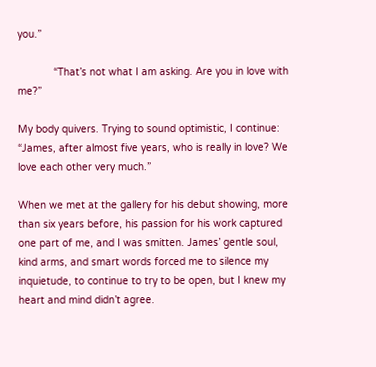you.”

            “That’s not what I am asking. Are you in love with me?”

My body quivers. Trying to sound optimistic, I continue: “James, after almost five years, who is really in love? We love each other very much.”

When we met at the gallery for his debut showing, more than six years before, his passion for his work captured one part of me, and I was smitten. James’ gentle soul, kind arms, and smart words forced me to silence my inquietude, to continue to try to be open, but I knew my heart and mind didn’t agree.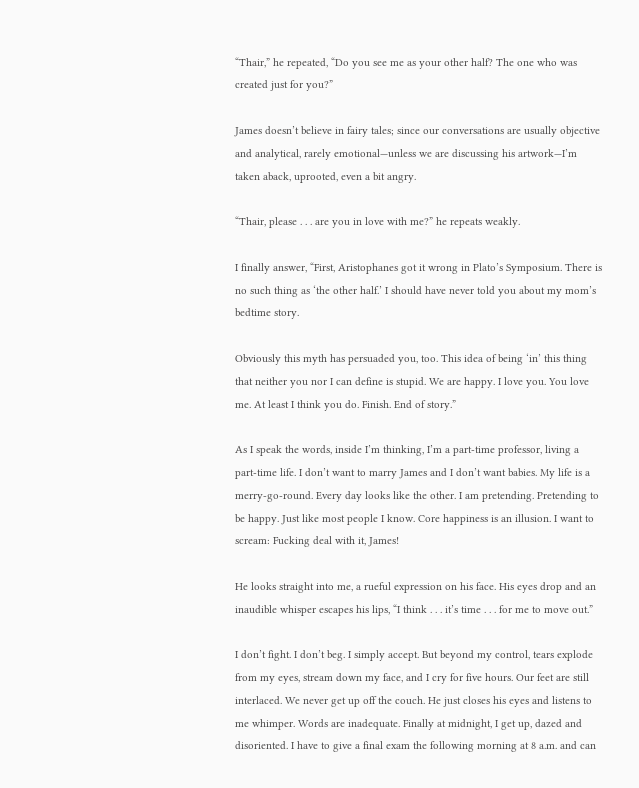“Thair,” he repeated, “Do you see me as your other half? The one who was created just for you?”

James doesn’t believe in fairy tales; since our conversations are usually objective and analytical, rarely emotional—unless we are discussing his artwork—I’m taken aback, uprooted, even a bit angry.

“Thair, please . . . are you in love with me?” he repeats weakly.

I finally answer, “First, Aristophanes got it wrong in Plato’s Symposium. There is no such thing as ‘the other half.’ I should have never told you about my mom’s bedtime story.

Obviously this myth has persuaded you, too. This idea of being ‘in’ this thing that neither you nor I can define is stupid. We are happy. I love you. You love me. At least I think you do. Finish. End of story.”

As I speak the words, inside I’m thinking, I’m a part-time professor, living a part-time life. I don’t want to marry James and I don’t want babies. My life is a merry-go-round. Every day looks like the other. I am pretending. Pretending to be happy. Just like most people I know. Core happiness is an illusion. I want to scream: Fucking deal with it, James!

He looks straight into me, a rueful expression on his face. His eyes drop and an inaudible whisper escapes his lips, “I think . . . it’s time . . . for me to move out.”

I don’t fight. I don’t beg. I simply accept. But beyond my control, tears explode from my eyes, stream down my face, and I cry for five hours. Our feet are still interlaced. We never get up off the couch. He just closes his eyes and listens to me whimper. Words are inadequate. Finally at midnight, I get up, dazed and disoriented. I have to give a final exam the following morning at 8 a.m. and can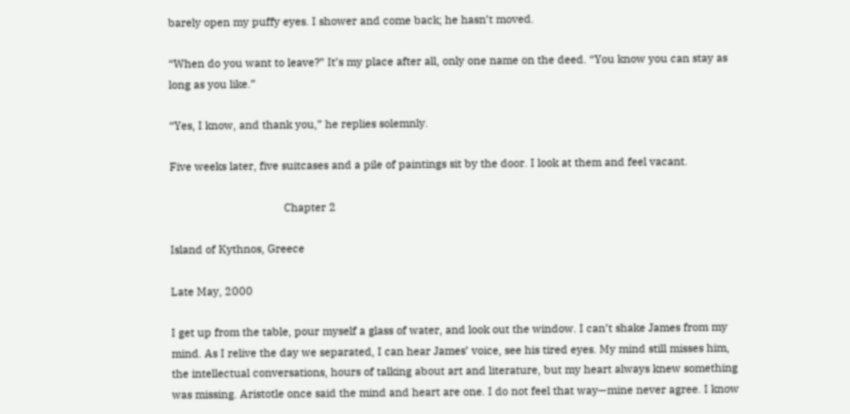barely open my puffy eyes. I shower and come back; he hasn’t moved.

“When do you want to leave?” It’s my place after all, only one name on the deed. “You know you can stay as long as you like.”

“Yes, I know, and thank you,” he replies solemnly.

Five weeks later, five suitcases and a pile of paintings sit by the door. I look at them and feel vacant.

                                      Chapter 2

Island of Kythnos, Greece

Late May, 2000

I get up from the table, pour myself a glass of water, and look out the window. I can’t shake James from my mind. As I relive the day we separated, I can hear James’ voice, see his tired eyes. My mind still misses him, the intellectual conversations, hours of talking about art and literature, but my heart always knew something was missing. Aristotle once said the mind and heart are one. I do not feel that way—mine never agree. I know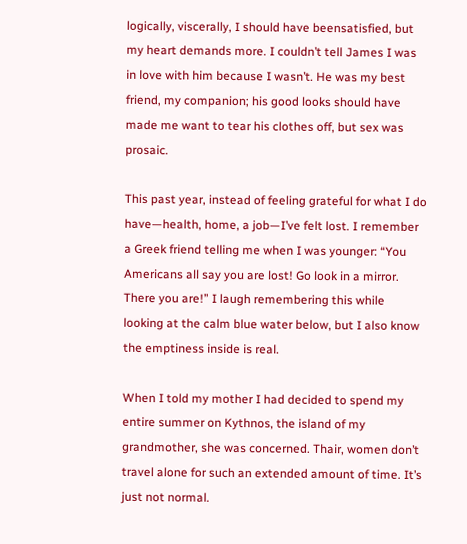logically, viscerally, I should have beensatisfied, but my heart demands more. I couldn’t tell James I was in love with him because I wasn’t. He was my best friend, my companion; his good looks should have made me want to tear his clothes off, but sex was prosaic.

This past year, instead of feeling grateful for what I do have—health, home, a job—I’ve felt lost. I remember a Greek friend telling me when I was younger: “You Americans all say you are lost! Go look in a mirror. There you are!” I laugh remembering this while looking at the calm blue water below, but I also know the emptiness inside is real.

When I told my mother I had decided to spend my entire summer on Kythnos, the island of my grandmother, she was concerned. Thair, women don’t travel alone for such an extended amount of time. It’s just not normal.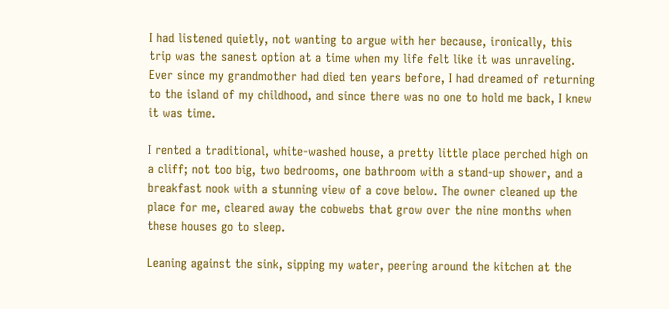I had listened quietly, not wanting to argue with her because, ironically, this trip was the sanest option at a time when my life felt like it was unraveling. Ever since my grandmother had died ten years before, I had dreamed of returning to the island of my childhood, and since there was no one to hold me back, I knew it was time.

I rented a traditional, white-washed house, a pretty little place perched high on a cliff; not too big, two bedrooms, one bathroom with a stand-up shower, and a breakfast nook with a stunning view of a cove below. The owner cleaned up the place for me, cleared away the cobwebs that grow over the nine months when these houses go to sleep.

Leaning against the sink, sipping my water, peering around the kitchen at the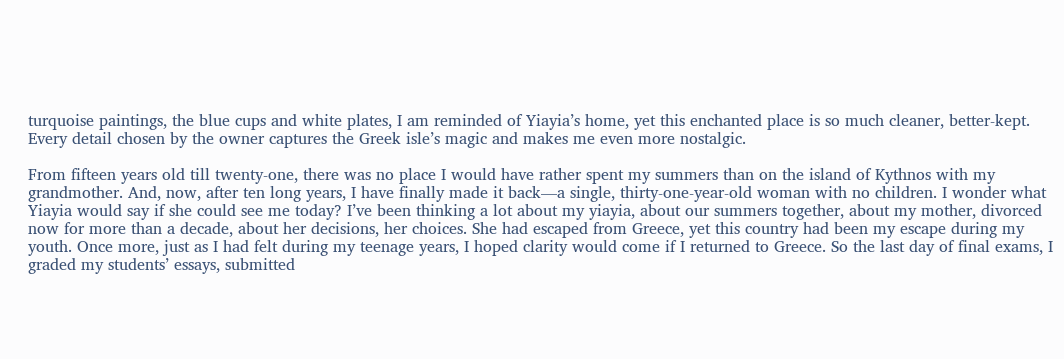turquoise paintings, the blue cups and white plates, I am reminded of Yiayia’s home, yet this enchanted place is so much cleaner, better-kept. Every detail chosen by the owner captures the Greek isle’s magic and makes me even more nostalgic.

From fifteen years old till twenty-one, there was no place I would have rather spent my summers than on the island of Kythnos with my grandmother. And, now, after ten long years, I have finally made it back—a single, thirty-one-year-old woman with no children. I wonder what Yiayia would say if she could see me today? I’ve been thinking a lot about my yiayia, about our summers together, about my mother, divorced now for more than a decade, about her decisions, her choices. She had escaped from Greece, yet this country had been my escape during my youth. Once more, just as I had felt during my teenage years, I hoped clarity would come if I returned to Greece. So the last day of final exams, I graded my students’ essays, submitted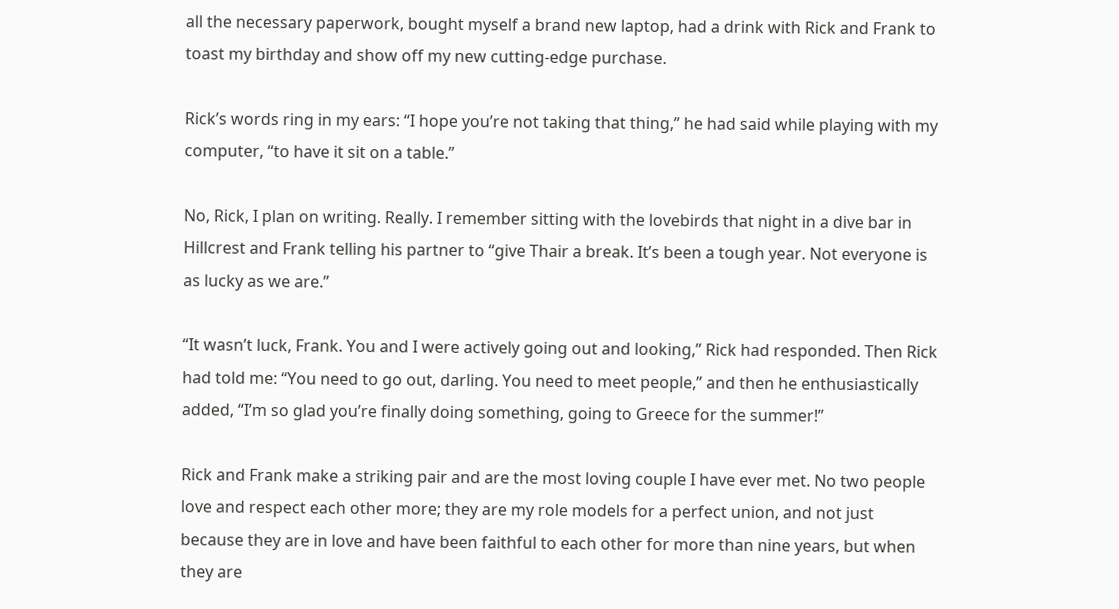all the necessary paperwork, bought myself a brand new laptop, had a drink with Rick and Frank to toast my birthday and show off my new cutting-edge purchase.

Rick’s words ring in my ears: “I hope you’re not taking that thing,” he had said while playing with my computer, “to have it sit on a table.”

No, Rick, I plan on writing. Really. I remember sitting with the lovebirds that night in a dive bar in Hillcrest and Frank telling his partner to “give Thair a break. It’s been a tough year. Not everyone is as lucky as we are.”

“It wasn’t luck, Frank. You and I were actively going out and looking,” Rick had responded. Then Rick had told me: “You need to go out, darling. You need to meet people,” and then he enthusiastically added, “I’m so glad you’re finally doing something, going to Greece for the summer!”

Rick and Frank make a striking pair and are the most loving couple I have ever met. No two people love and respect each other more; they are my role models for a perfect union, and not just because they are in love and have been faithful to each other for more than nine years, but when they are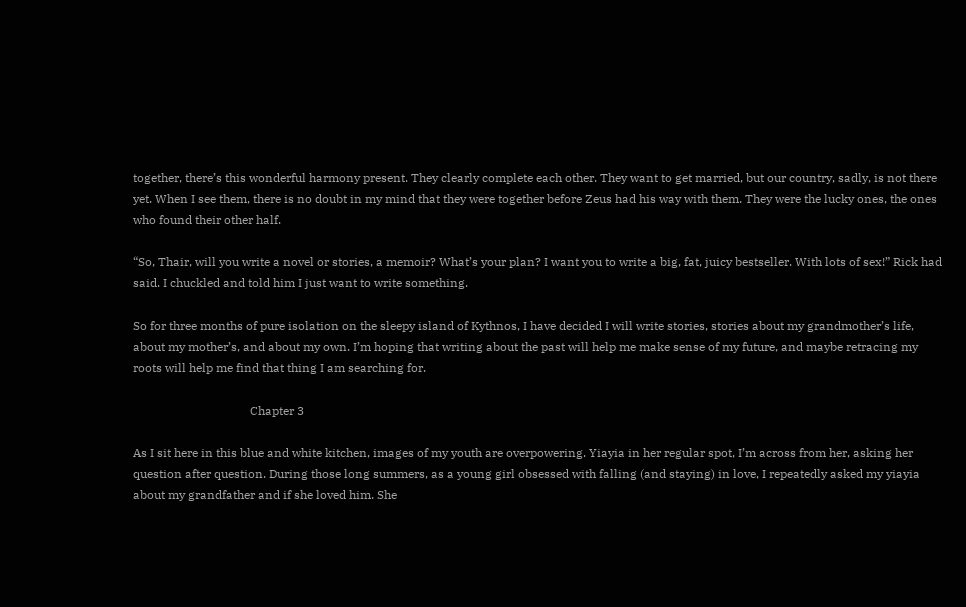together, there’s this wonderful harmony present. They clearly complete each other. They want to get married, but our country, sadly, is not there yet. When I see them, there is no doubt in my mind that they were together before Zeus had his way with them. They were the lucky ones, the ones who found their other half.

“So, Thair, will you write a novel or stories, a memoir? What’s your plan? I want you to write a big, fat, juicy bestseller. With lots of sex!” Rick had said. I chuckled and told him I just want to write something.

So for three months of pure isolation on the sleepy island of Kythnos, I have decided I will write stories, stories about my grandmother’s life, about my mother’s, and about my own. I’m hoping that writing about the past will help me make sense of my future, and maybe retracing my roots will help me find that thing I am searching for.

                                       Chapter 3

As I sit here in this blue and white kitchen, images of my youth are overpowering. Yiayia in her regular spot, I’m across from her, asking her question after question. During those long summers, as a young girl obsessed with falling (and staying) in love, I repeatedly asked my yiayia about my grandfather and if she loved him. She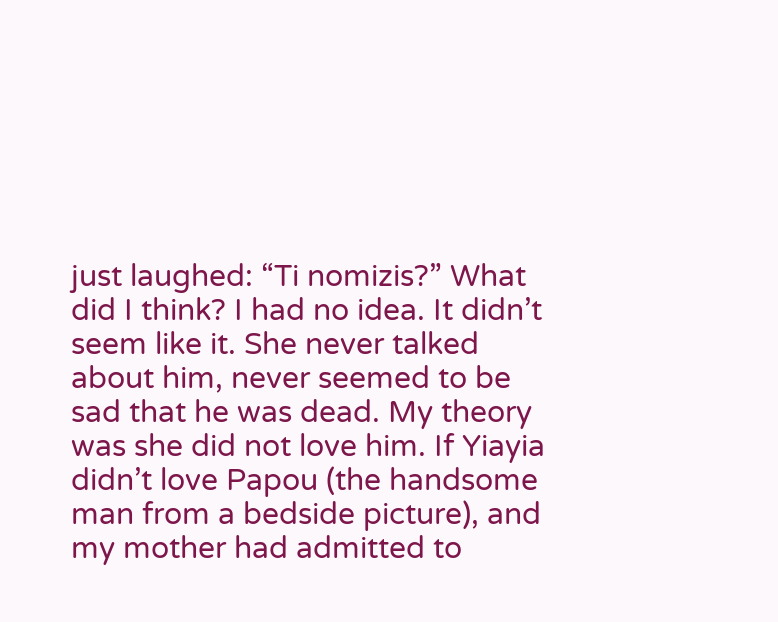just laughed: “Ti nomizis?” What did I think? I had no idea. It didn’t seem like it. She never talked about him, never seemed to be sad that he was dead. My theory was she did not love him. If Yiayia didn’t love Papou (the handsome man from a bedside picture), and my mother had admitted to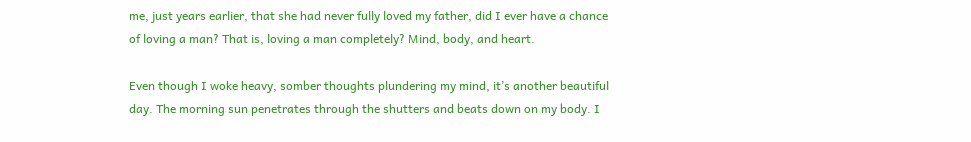me, just years earlier, that she had never fully loved my father, did I ever have a chance of loving a man? That is, loving a man completely? Mind, body, and heart.

Even though I woke heavy, somber thoughts plundering my mind, it’s another beautiful day. The morning sun penetrates through the shutters and beats down on my body. I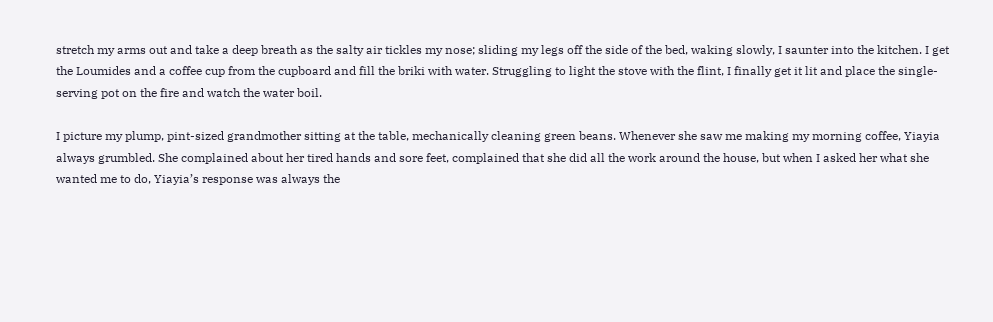stretch my arms out and take a deep breath as the salty air tickles my nose; sliding my legs off the side of the bed, waking slowly, I saunter into the kitchen. I get the Loumides and a coffee cup from the cupboard and fill the briki with water. Struggling to light the stove with the flint, I finally get it lit and place the single-serving pot on the fire and watch the water boil.

I picture my plump, pint-sized grandmother sitting at the table, mechanically cleaning green beans. Whenever she saw me making my morning coffee, Yiayia always grumbled. She complained about her tired hands and sore feet, complained that she did all the work around the house, but when I asked her what she wanted me to do, Yiayia’s response was always the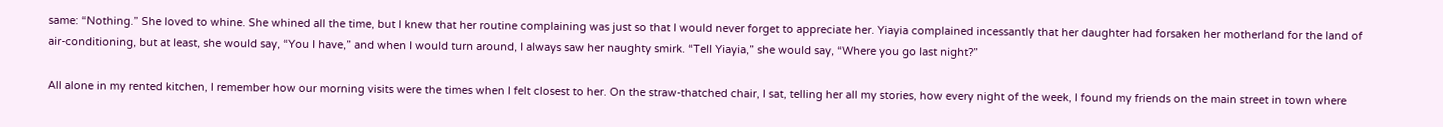same: “Nothing.” She loved to whine. She whined all the time, but I knew that her routine complaining was just so that I would never forget to appreciate her. Yiayia complained incessantly that her daughter had forsaken her motherland for the land of air-conditioning, but at least, she would say, “You I have,” and when I would turn around, I always saw her naughty smirk. “Tell Yiayia,” she would say, “Where you go last night?”

All alone in my rented kitchen, I remember how our morning visits were the times when I felt closest to her. On the straw-thatched chair, I sat, telling her all my stories, how every night of the week, I found my friends on the main street in town where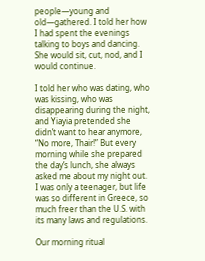people—young and old—gathered. I told her how I had spent the evenings talking to boys and dancing. She would sit, cut, nod, and I would continue.

I told her who was dating, who was kissing, who was disappearing during the night, and Yiayia pretended she didn’t want to hear anymore, “No more, Thair!” But every morning while she prepared the day’s lunch, she always asked me about my night out. I was only a teenager, but life was so different in Greece, so much freer than the U.S. with its many laws and regulations.

Our morning ritual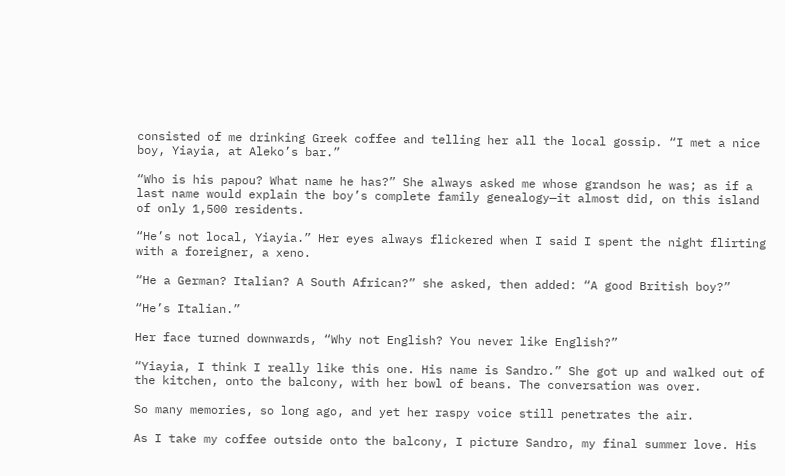consisted of me drinking Greek coffee and telling her all the local gossip. “I met a nice boy, Yiayia, at Aleko’s bar.”

“Who is his papou? What name he has?” She always asked me whose grandson he was; as if a last name would explain the boy’s complete family genealogy—it almost did, on this island of only 1,500 residents.

“He’s not local, Yiayia.” Her eyes always flickered when I said I spent the night flirting with a foreigner, a xeno.

“He a German? Italian? A South African?” she asked, then added: “A good British boy?”

“He’s Italian.”

Her face turned downwards, “Why not English? You never like English?”

“Yiayia, I think I really like this one. His name is Sandro.” She got up and walked out of the kitchen, onto the balcony, with her bowl of beans. The conversation was over.

So many memories, so long ago, and yet her raspy voice still penetrates the air.

As I take my coffee outside onto the balcony, I picture Sandro, my final summer love. His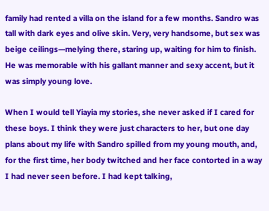family had rented a villa on the island for a few months. Sandro was tall with dark eyes and olive skin. Very, very handsome, but sex was beige ceilings—melying there, staring up, waiting for him to finish. He was memorable with his gallant manner and sexy accent, but it was simply young love.

When I would tell Yiayia my stories, she never asked if I cared for these boys. I think they were just characters to her, but one day plans about my life with Sandro spilled from my young mouth, and, for the first time, her body twitched and her face contorted in a way I had never seen before. I had kept talking,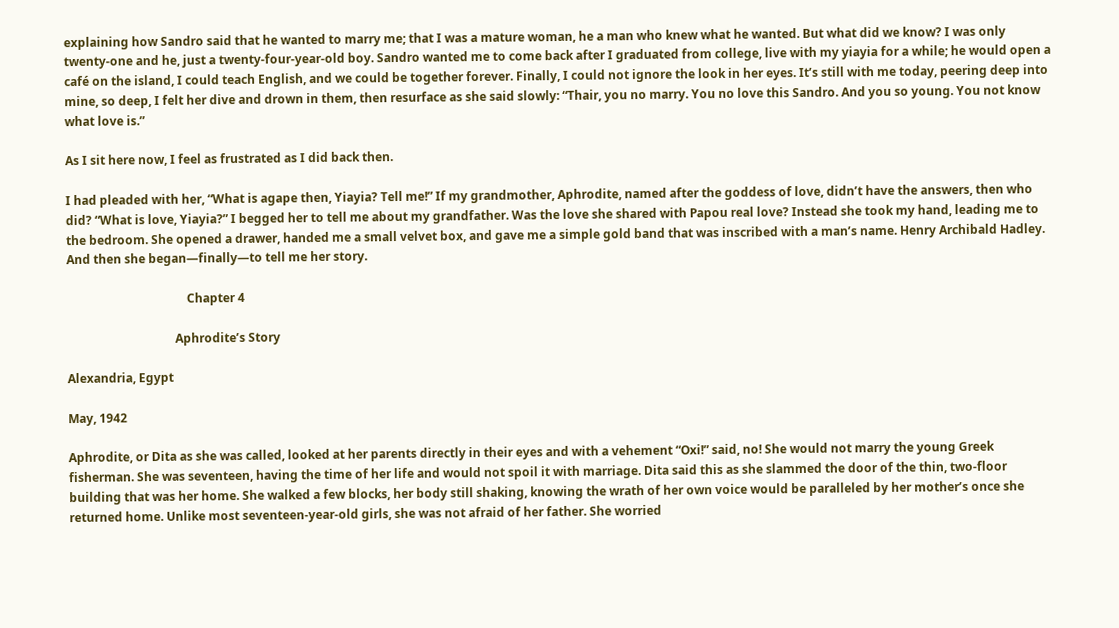explaining how Sandro said that he wanted to marry me; that I was a mature woman, he a man who knew what he wanted. But what did we know? I was only twenty-one and he, just a twenty-four-year-old boy. Sandro wanted me to come back after I graduated from college, live with my yiayia for a while; he would open a café on the island, I could teach English, and we could be together forever. Finally, I could not ignore the look in her eyes. It’s still with me today, peering deep into mine, so deep, I felt her dive and drown in them, then resurface as she said slowly: “Thair, you no marry. You no love this Sandro. And you so young. You not know what love is.”

As I sit here now, I feel as frustrated as I did back then.

I had pleaded with her, “What is agape then, Yiayia? Tell me!” If my grandmother, Aphrodite, named after the goddess of love, didn’t have the answers, then who did? “What is love, Yiayia?” I begged her to tell me about my grandfather. Was the love she shared with Papou real love? Instead she took my hand, leading me to the bedroom. She opened a drawer, handed me a small velvet box, and gave me a simple gold band that was inscribed with a man’s name. Henry Archibald Hadley. And then she began—finally—to tell me her story.

                                        Chapter 4

                                    Aphrodite’s Story

Alexandria, Egypt

May, 1942

Aphrodite, or Dita as she was called, looked at her parents directly in their eyes and with a vehement “Oxi!” said, no! She would not marry the young Greek fisherman. She was seventeen, having the time of her life and would not spoil it with marriage. Dita said this as she slammed the door of the thin, two-floor building that was her home. She walked a few blocks, her body still shaking, knowing the wrath of her own voice would be paralleled by her mother’s once she returned home. Unlike most seventeen-year-old girls, she was not afraid of her father. She worried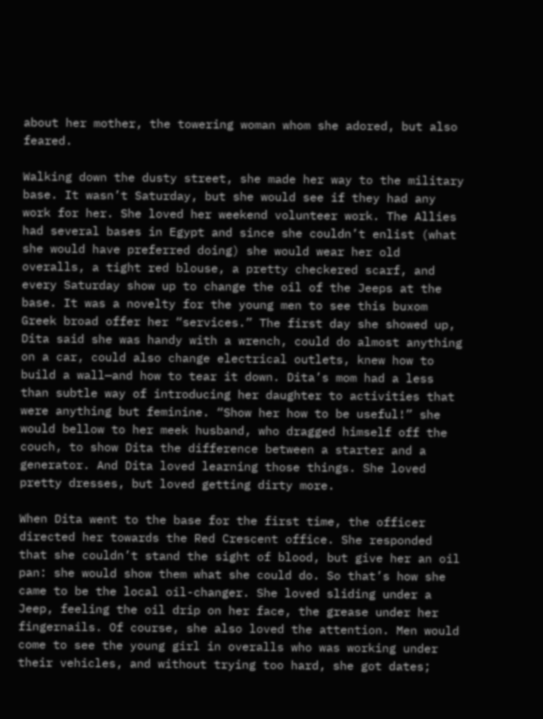about her mother, the towering woman whom she adored, but also feared.

Walking down the dusty street, she made her way to the military base. It wasn’t Saturday, but she would see if they had any work for her. She loved her weekend volunteer work. The Allies had several bases in Egypt and since she couldn’t enlist (what she would have preferred doing) she would wear her old overalls, a tight red blouse, a pretty checkered scarf, and every Saturday show up to change the oil of the Jeeps at the base. It was a novelty for the young men to see this buxom Greek broad offer her “services.” The first day she showed up, Dita said she was handy with a wrench, could do almost anything on a car, could also change electrical outlets, knew how to build a wall—and how to tear it down. Dita’s mom had a less than subtle way of introducing her daughter to activities that were anything but feminine. “Show her how to be useful!” she would bellow to her meek husband, who dragged himself off the couch, to show Dita the difference between a starter and a generator. And Dita loved learning those things. She loved pretty dresses, but loved getting dirty more.

When Dita went to the base for the first time, the officer directed her towards the Red Crescent office. She responded that she couldn’t stand the sight of blood, but give her an oil pan: she would show them what she could do. So that’s how she came to be the local oil-changer. She loved sliding under a Jeep, feeling the oil drip on her face, the grease under her fingernails. Of course, she also loved the attention. Men would come to see the young girl in overalls who was working under their vehicles, and without trying too hard, she got dates;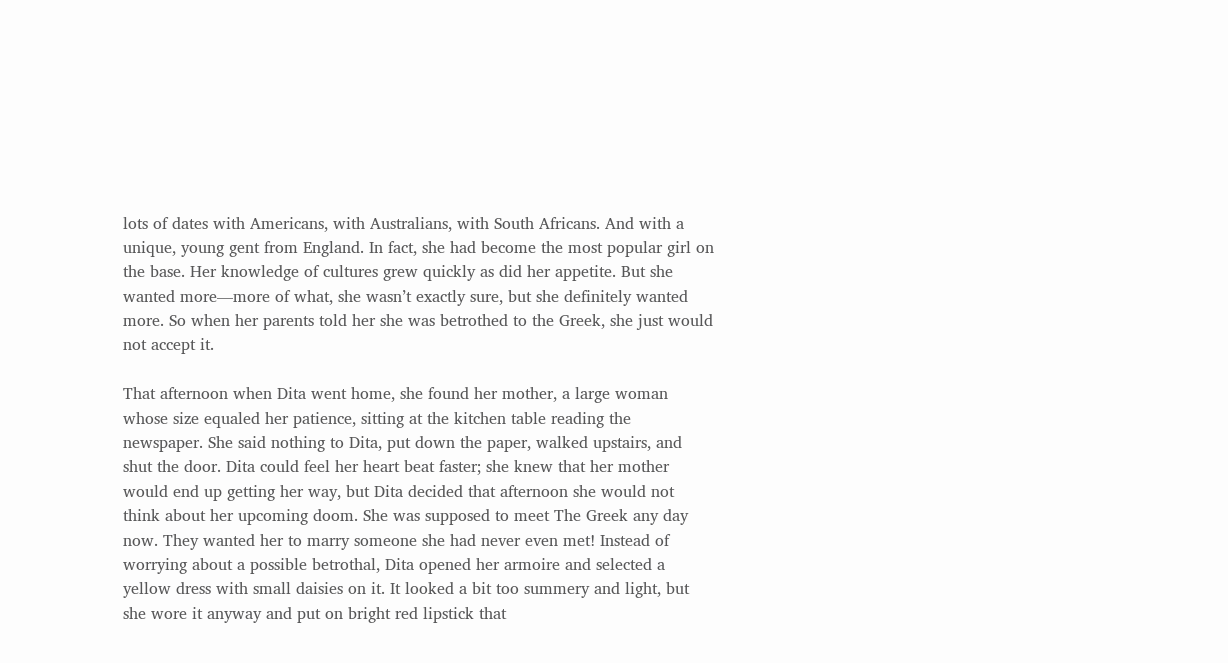lots of dates with Americans, with Australians, with South Africans. And with a unique, young gent from England. In fact, she had become the most popular girl on the base. Her knowledge of cultures grew quickly as did her appetite. But she wanted more—more of what, she wasn’t exactly sure, but she definitely wanted more. So when her parents told her she was betrothed to the Greek, she just would not accept it.

That afternoon when Dita went home, she found her mother, a large woman whose size equaled her patience, sitting at the kitchen table reading the newspaper. She said nothing to Dita, put down the paper, walked upstairs, and shut the door. Dita could feel her heart beat faster; she knew that her mother would end up getting her way, but Dita decided that afternoon she would not think about her upcoming doom. She was supposed to meet The Greek any day now. They wanted her to marry someone she had never even met! Instead of worrying about a possible betrothal, Dita opened her armoire and selected a yellow dress with small daisies on it. It looked a bit too summery and light, but she wore it anyway and put on bright red lipstick that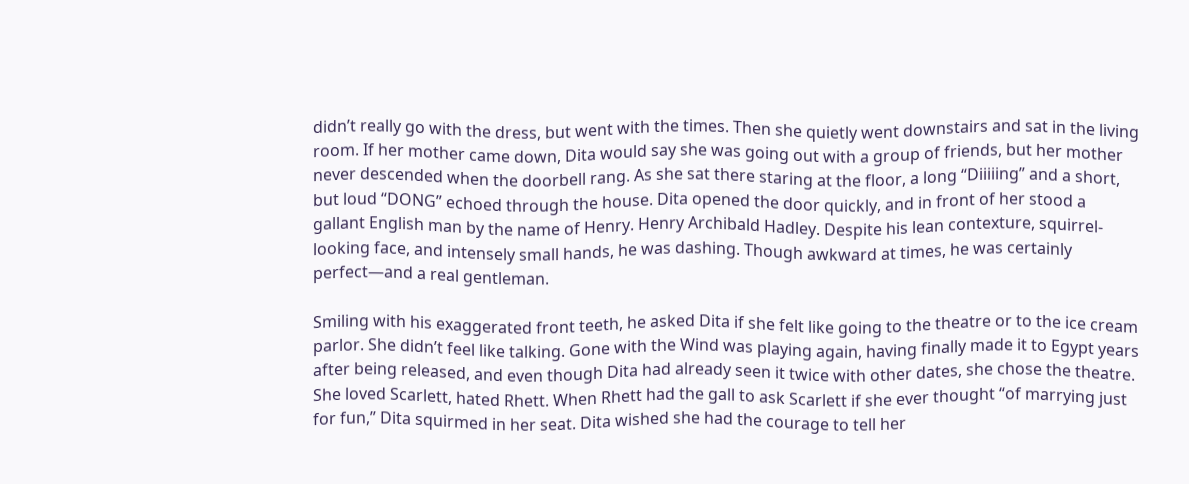didn’t really go with the dress, but went with the times. Then she quietly went downstairs and sat in the living room. If her mother came down, Dita would say she was going out with a group of friends, but her mother never descended when the doorbell rang. As she sat there staring at the floor, a long “Diiiiing” and a short, but loud “DONG” echoed through the house. Dita opened the door quickly, and in front of her stood a gallant English man by the name of Henry. Henry Archibald Hadley. Despite his lean contexture, squirrel-looking face, and intensely small hands, he was dashing. Though awkward at times, he was certainly perfect—and a real gentleman.

Smiling with his exaggerated front teeth, he asked Dita if she felt like going to the theatre or to the ice cream parlor. She didn’t feel like talking. Gone with the Wind was playing again, having finally made it to Egypt years after being released, and even though Dita had already seen it twice with other dates, she chose the theatre. She loved Scarlett, hated Rhett. When Rhett had the gall to ask Scarlett if she ever thought “of marrying just for fun,” Dita squirmed in her seat. Dita wished she had the courage to tell her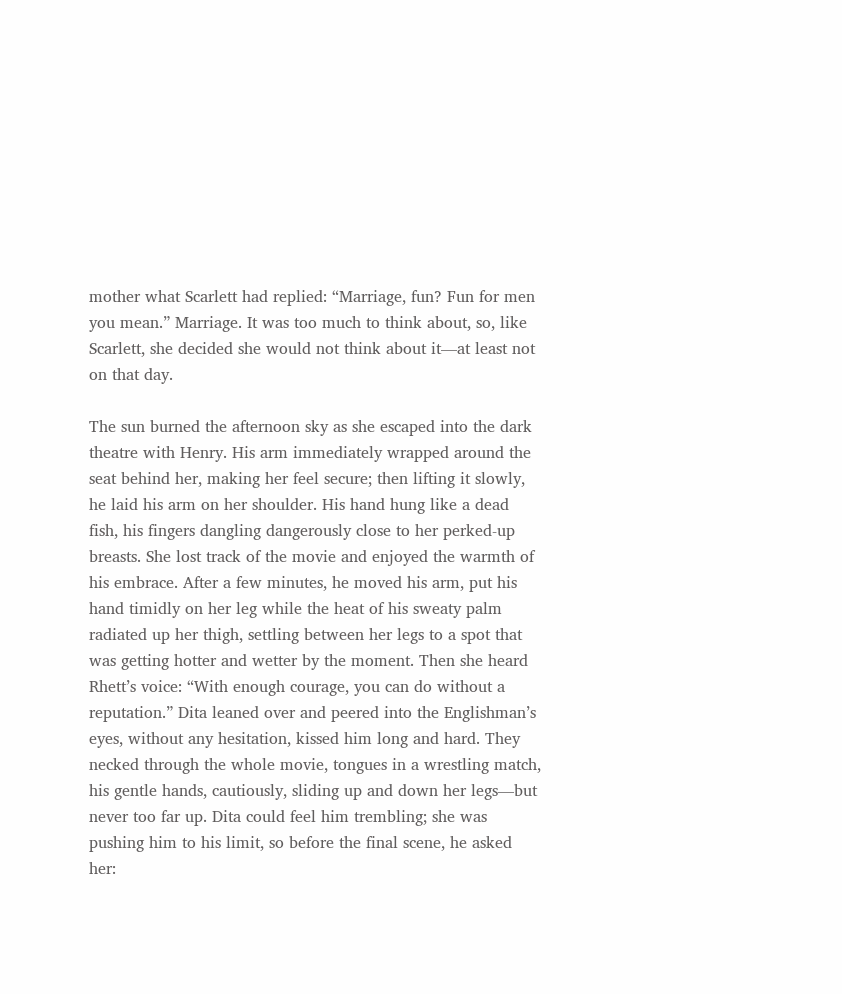mother what Scarlett had replied: “Marriage, fun? Fun for men you mean.” Marriage. It was too much to think about, so, like Scarlett, she decided she would not think about it—at least not on that day.

The sun burned the afternoon sky as she escaped into the dark theatre with Henry. His arm immediately wrapped around the seat behind her, making her feel secure; then lifting it slowly, he laid his arm on her shoulder. His hand hung like a dead fish, his fingers dangling dangerously close to her perked-up breasts. She lost track of the movie and enjoyed the warmth of his embrace. After a few minutes, he moved his arm, put his hand timidly on her leg while the heat of his sweaty palm radiated up her thigh, settling between her legs to a spot that was getting hotter and wetter by the moment. Then she heard Rhett’s voice: “With enough courage, you can do without a reputation.” Dita leaned over and peered into the Englishman’s eyes, without any hesitation, kissed him long and hard. They necked through the whole movie, tongues in a wrestling match, his gentle hands, cautiously, sliding up and down her legs—but never too far up. Dita could feel him trembling; she was pushing him to his limit, so before the final scene, he asked her: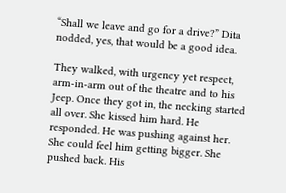“Shall we leave and go for a drive?” Dita nodded, yes, that would be a good idea.

They walked, with urgency yet respect, arm-in-arm out of the theatre and to his Jeep. Once they got in, the necking started all over. She kissed him hard. He responded. He was pushing against her. She could feel him getting bigger. She pushed back. His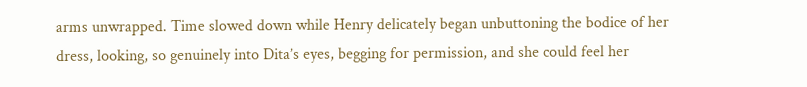arms unwrapped. Time slowed down while Henry delicately began unbuttoning the bodice of her dress, looking, so genuinely into Dita’s eyes, begging for permission, and she could feel her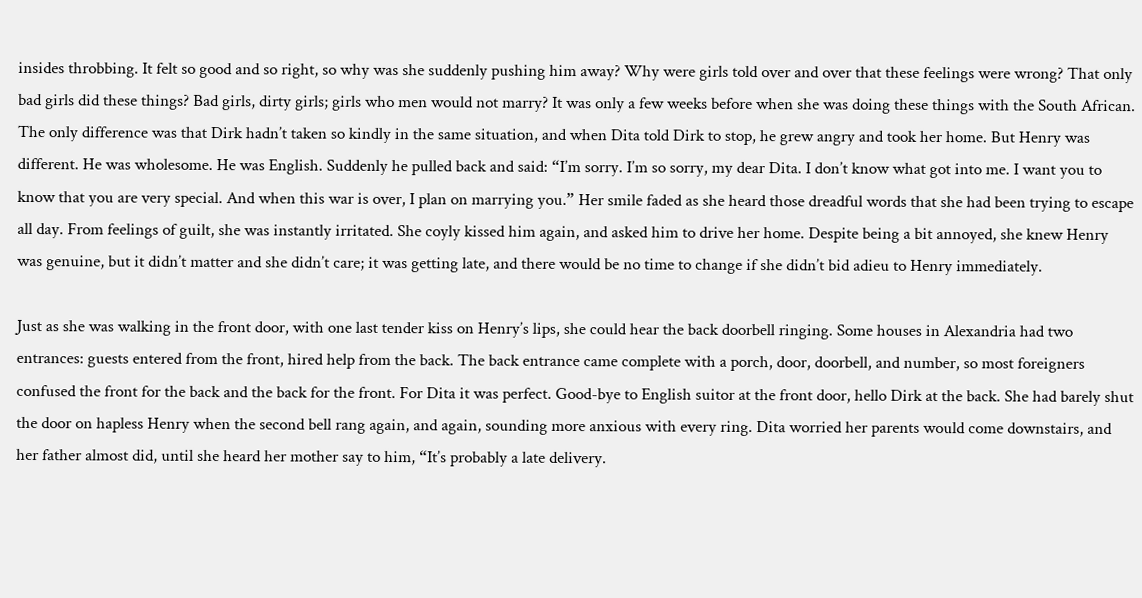insides throbbing. It felt so good and so right, so why was she suddenly pushing him away? Why were girls told over and over that these feelings were wrong? That only bad girls did these things? Bad girls, dirty girls; girls who men would not marry? It was only a few weeks before when she was doing these things with the South African. The only difference was that Dirk hadn’t taken so kindly in the same situation, and when Dita told Dirk to stop, he grew angry and took her home. But Henry was different. He was wholesome. He was English. Suddenly he pulled back and said: “I’m sorry. I’m so sorry, my dear Dita. I don’t know what got into me. I want you to know that you are very special. And when this war is over, I plan on marrying you.” Her smile faded as she heard those dreadful words that she had been trying to escape all day. From feelings of guilt, she was instantly irritated. She coyly kissed him again, and asked him to drive her home. Despite being a bit annoyed, she knew Henry was genuine, but it didn’t matter and she didn’t care; it was getting late, and there would be no time to change if she didn’t bid adieu to Henry immediately.

Just as she was walking in the front door, with one last tender kiss on Henry’s lips, she could hear the back doorbell ringing. Some houses in Alexandria had two entrances: guests entered from the front, hired help from the back. The back entrance came complete with a porch, door, doorbell, and number, so most foreigners confused the front for the back and the back for the front. For Dita it was perfect. Good-bye to English suitor at the front door, hello Dirk at the back. She had barely shut the door on hapless Henry when the second bell rang again, and again, sounding more anxious with every ring. Dita worried her parents would come downstairs, and her father almost did, until she heard her mother say to him, “It’s probably a late delivery.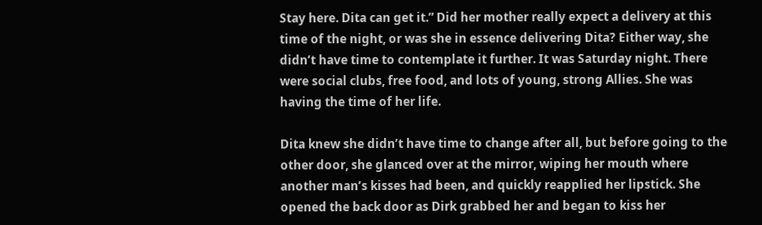Stay here. Dita can get it.” Did her mother really expect a delivery at this time of the night, or was she in essence delivering Dita? Either way, she didn’t have time to contemplate it further. It was Saturday night. There were social clubs, free food, and lots of young, strong Allies. She was having the time of her life.

Dita knew she didn’t have time to change after all, but before going to the other door, she glanced over at the mirror, wiping her mouth where another man’s kisses had been, and quickly reapplied her lipstick. She opened the back door as Dirk grabbed her and began to kiss her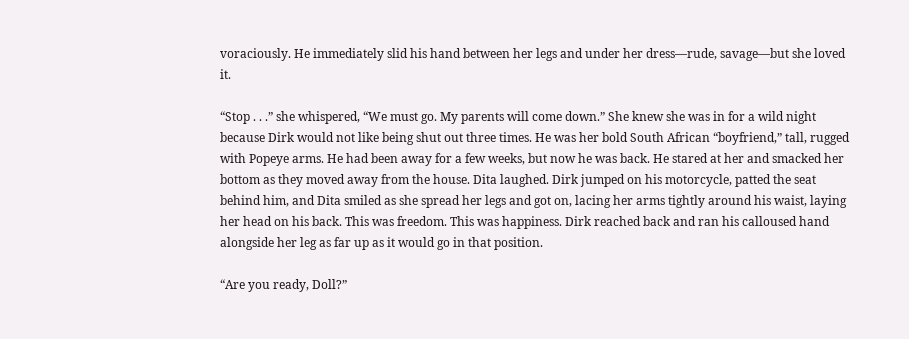voraciously. He immediately slid his hand between her legs and under her dress—rude, savage—but she loved it.

“Stop . . .” she whispered, “We must go. My parents will come down.” She knew she was in for a wild night because Dirk would not like being shut out three times. He was her bold South African “boyfriend,” tall, rugged with Popeye arms. He had been away for a few weeks, but now he was back. He stared at her and smacked her bottom as they moved away from the house. Dita laughed. Dirk jumped on his motorcycle, patted the seat behind him, and Dita smiled as she spread her legs and got on, lacing her arms tightly around his waist, laying her head on his back. This was freedom. This was happiness. Dirk reached back and ran his calloused hand alongside her leg as far up as it would go in that position.

“Are you ready, Doll?”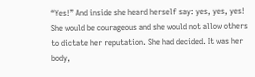“Yes!” And inside she heard herself say: yes, yes, yes! She would be courageous and she would not allow others to dictate her reputation. She had decided. It was her body,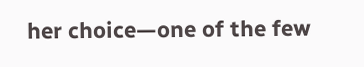her choice—one of the few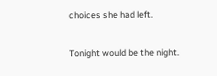choices she had left.

Tonight would be the night.